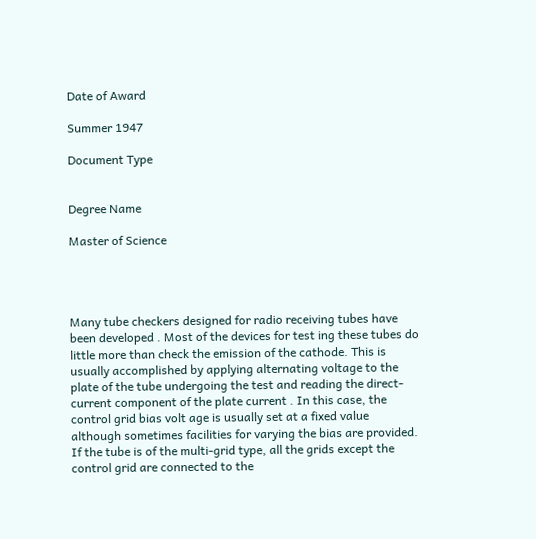Date of Award

Summer 1947

Document Type


Degree Name

Master of Science




Many tube checkers designed for radio receiving tubes have been developed . Most of the devices for test ing these tubes do little more than check the emission of the cathode. This is usually accomplished by applying alternating voltage to the plate of the tube undergoing the test and reading the direct-current component of the plate current . In this case, the control grid bias volt age is usually set at a fixed value although sometimes facilities for varying the bias are provided. If the tube is of the multi-grid type, all the grids except the control grid are connected to the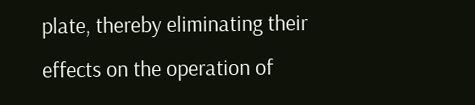plate, thereby eliminating their effects on the operation of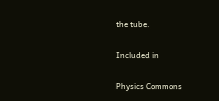the tube.

Included in

Physics Commons